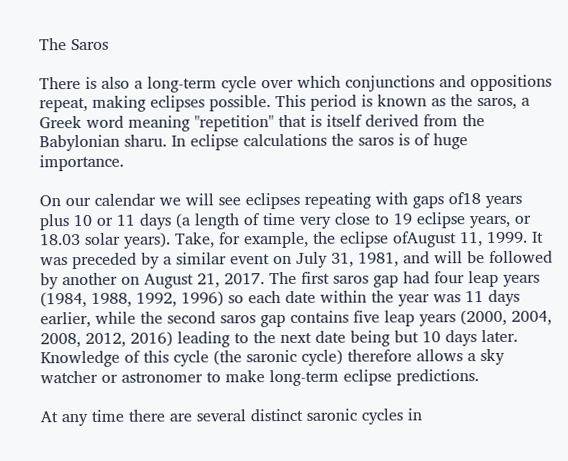The Saros

There is also a long-term cycle over which conjunctions and oppositions repeat, making eclipses possible. This period is known as the saros, a Greek word meaning "repetition" that is itself derived from the Babylonian sharu. In eclipse calculations the saros is of huge importance.

On our calendar we will see eclipses repeating with gaps of18 years plus 10 or 11 days (a length of time very close to 19 eclipse years, or 18.03 solar years). Take, for example, the eclipse ofAugust 11, 1999. It was preceded by a similar event on July 31, 1981, and will be followed by another on August 21, 2017. The first saros gap had four leap years (1984, 1988, 1992, 1996) so each date within the year was 11 days earlier, while the second saros gap contains five leap years (2000, 2004, 2008, 2012, 2016) leading to the next date being but 10 days later. Knowledge of this cycle (the saronic cycle) therefore allows a sky watcher or astronomer to make long-term eclipse predictions.

At any time there are several distinct saronic cycles in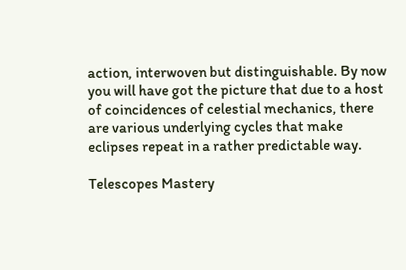action, interwoven but distinguishable. By now you will have got the picture that due to a host of coincidences of celestial mechanics, there are various underlying cycles that make eclipses repeat in a rather predictable way.

Telescopes Mastery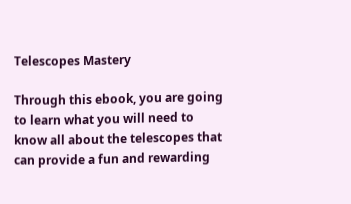Telescopes Mastery

Through this ebook, you are going to learn what you will need to know all about the telescopes that can provide a fun and rewarding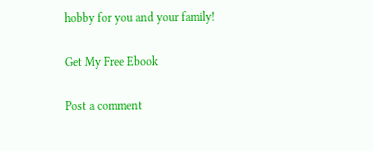hobby for you and your family!

Get My Free Ebook

Post a comment